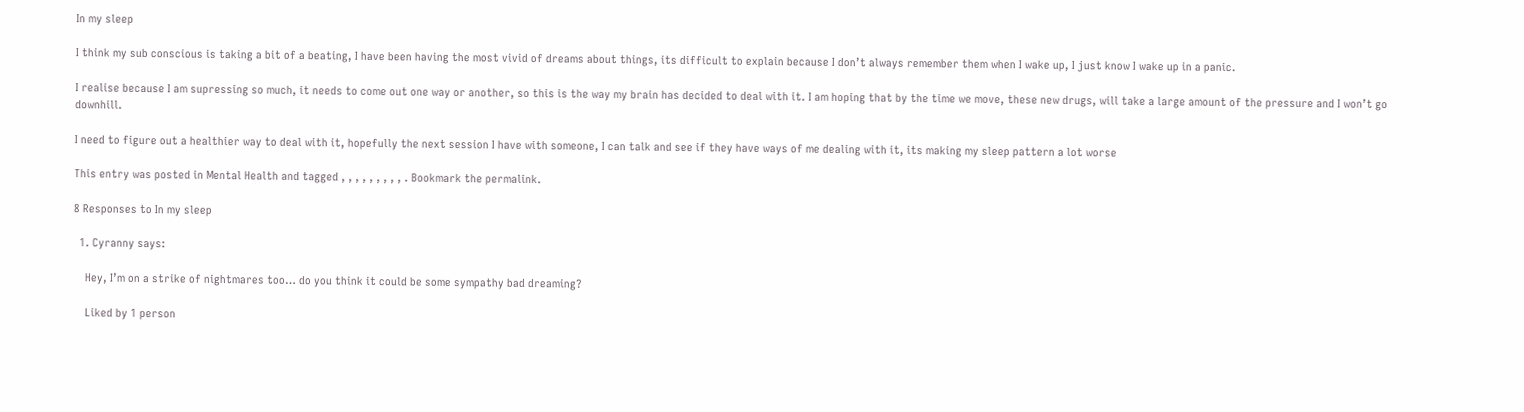In my sleep

I think my sub conscious is taking a bit of a beating, I have been having the most vivid of dreams about things, its difficult to explain because I don’t always remember them when I wake up, I just know I wake up in a panic.

I realise because I am supressing so much, it needs to come out one way or another, so this is the way my brain has decided to deal with it. I am hoping that by the time we move, these new drugs, will take a large amount of the pressure and I won’t go downhill.

I need to figure out a healthier way to deal with it, hopefully the next session I have with someone, I can talk and see if they have ways of me dealing with it, its making my sleep pattern a lot worse

This entry was posted in Mental Health and tagged , , , , , , , , , . Bookmark the permalink.

8 Responses to In my sleep

  1. Cyranny says:

    Hey, I’m on a strike of nightmares too… do you think it could be some sympathy bad dreaming?

    Liked by 1 person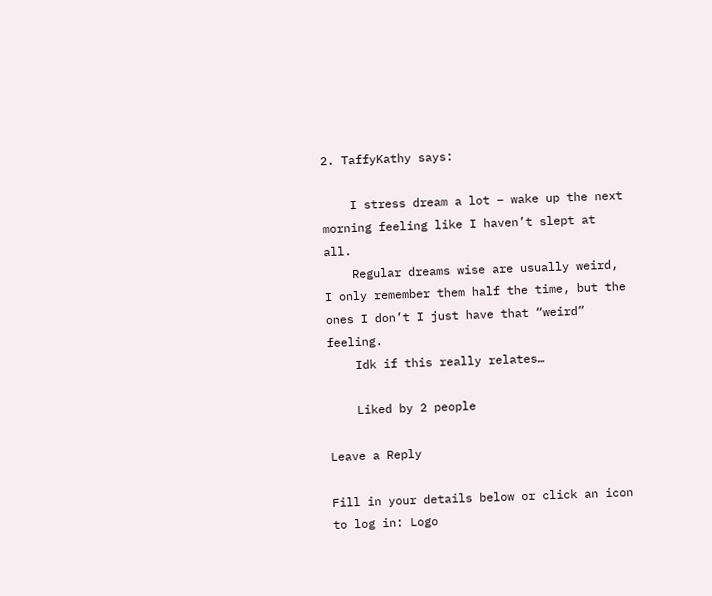2. TaffyKathy says:

    I stress dream a lot – wake up the next morning feeling like I haven’t slept at all.
    Regular dreams wise are usually weird, I only remember them half the time, but the ones I don’t I just have that “weird” feeling.
    Idk if this really relates…

    Liked by 2 people

Leave a Reply

Fill in your details below or click an icon to log in: Logo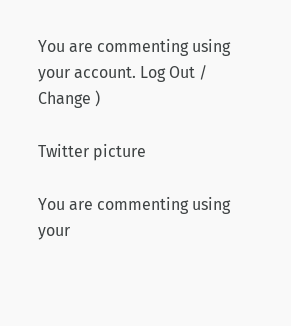You are commenting using your account. Log Out /  Change )

Twitter picture

You are commenting using your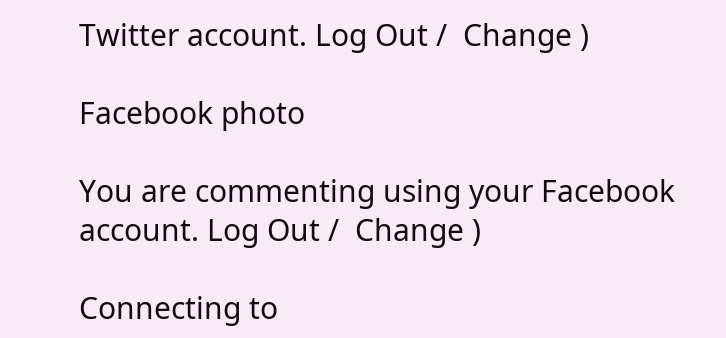Twitter account. Log Out /  Change )

Facebook photo

You are commenting using your Facebook account. Log Out /  Change )

Connecting to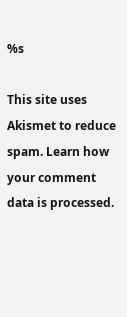%s

This site uses Akismet to reduce spam. Learn how your comment data is processed.